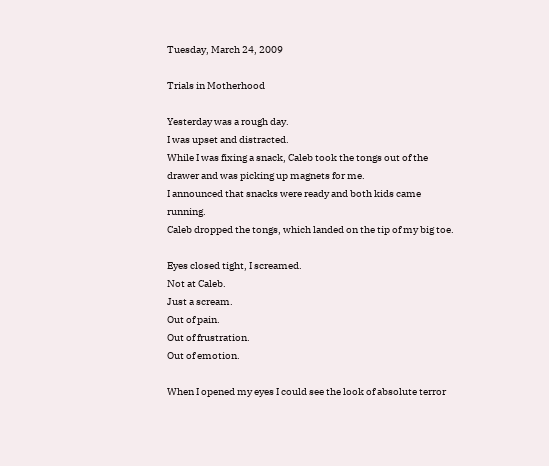Tuesday, March 24, 2009

Trials in Motherhood

Yesterday was a rough day.
I was upset and distracted.
While I was fixing a snack, Caleb took the tongs out of the drawer and was picking up magnets for me.
I announced that snacks were ready and both kids came running.
Caleb dropped the tongs, which landed on the tip of my big toe.

Eyes closed tight, I screamed.
Not at Caleb.
Just a scream.
Out of pain.
Out of frustration.
Out of emotion.

When I opened my eyes I could see the look of absolute terror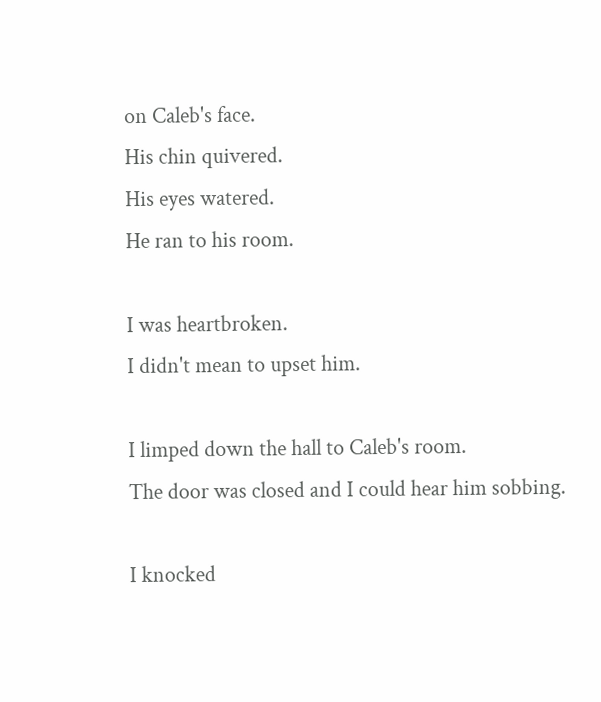on Caleb's face.
His chin quivered.
His eyes watered.
He ran to his room.

I was heartbroken.
I didn't mean to upset him.

I limped down the hall to Caleb's room.
The door was closed and I could hear him sobbing.

I knocked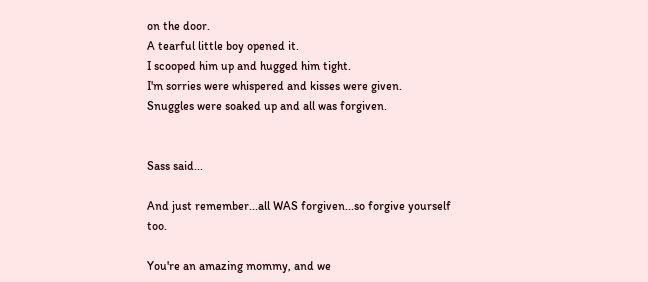on the door.
A tearful little boy opened it.
I scooped him up and hugged him tight.
I'm sorries were whispered and kisses were given.
Snuggles were soaked up and all was forgiven.


Sass said...

And just remember...all WAS forgiven...so forgive yourself too.

You're an amazing mommy, and we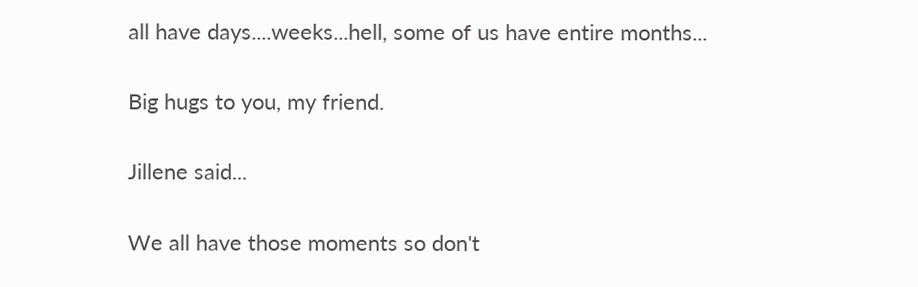all have days....weeks...hell, some of us have entire months...

Big hugs to you, my friend.

Jillene said...

We all have those moments so don't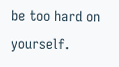be too hard on yourself.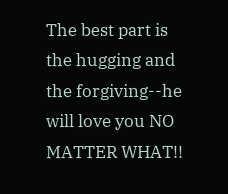The best part is the hugging and the forgiving--he will love you NO MATTER WHAT!!